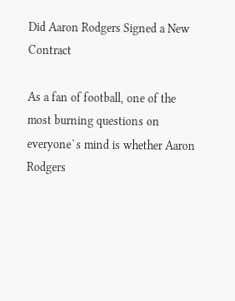Did Aaron Rodgers Signed a New Contract

As a fan of football, one of the most burning questions on everyone`s mind is whether Aaron Rodgers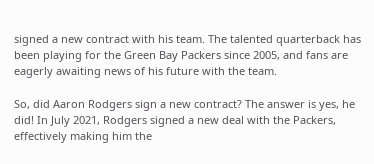signed a new contract with his team. The talented quarterback has been playing for the Green Bay Packers since 2005, and fans are eagerly awaiting news of his future with the team.

So, did Aaron Rodgers sign a new contract? The answer is yes, he did! In July 2021, Rodgers signed a new deal with the Packers, effectively making him the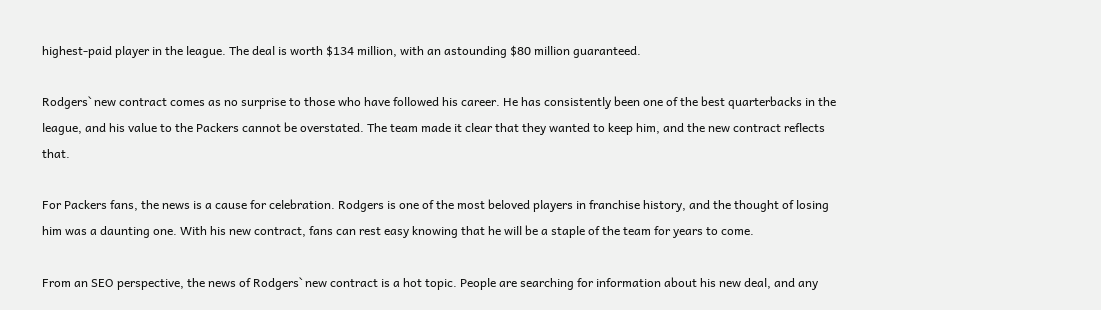highest-paid player in the league. The deal is worth $134 million, with an astounding $80 million guaranteed.

Rodgers` new contract comes as no surprise to those who have followed his career. He has consistently been one of the best quarterbacks in the league, and his value to the Packers cannot be overstated. The team made it clear that they wanted to keep him, and the new contract reflects that.

For Packers fans, the news is a cause for celebration. Rodgers is one of the most beloved players in franchise history, and the thought of losing him was a daunting one. With his new contract, fans can rest easy knowing that he will be a staple of the team for years to come.

From an SEO perspective, the news of Rodgers` new contract is a hot topic. People are searching for information about his new deal, and any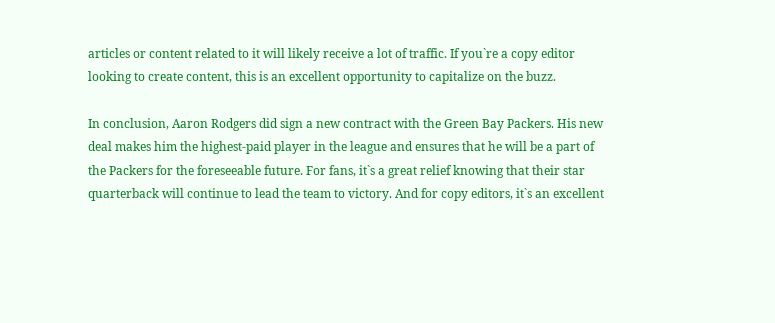articles or content related to it will likely receive a lot of traffic. If you`re a copy editor looking to create content, this is an excellent opportunity to capitalize on the buzz.

In conclusion, Aaron Rodgers did sign a new contract with the Green Bay Packers. His new deal makes him the highest-paid player in the league and ensures that he will be a part of the Packers for the foreseeable future. For fans, it`s a great relief knowing that their star quarterback will continue to lead the team to victory. And for copy editors, it`s an excellent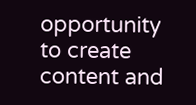opportunity to create content and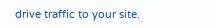drive traffic to your site.